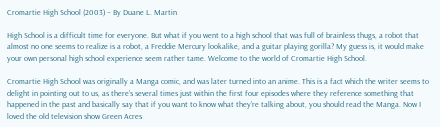Cromartie High School (2003) – By Duane L. Martin

High School is a difficult time for everyone. But what if you went to a high school that was full of brainless thugs, a robot that almost no one seems to realize is a robot, a Freddie Mercury lookalike, and a guitar playing gorilla? My guess is, it would make your own personal high school experience seem rather tame. Welcome to the world of Cromartie High School.

Cromartie High School was originally a Manga comic, and was later turned into an anime. This is a fact which the writer seems to delight in pointing out to us, as there’s several times just within the first four episodes where they reference something that happened in the past and basically say that if you want to know what they’re talking about, you should read the Manga. Now I loved the old television show Green Acres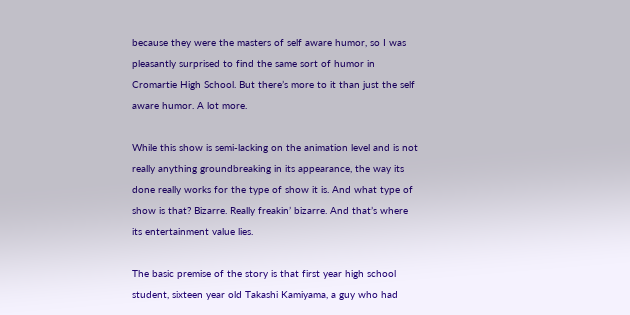because they were the masters of self aware humor, so I was pleasantly surprised to find the same sort of humor in Cromartie High School. But there’s more to it than just the self aware humor. A lot more.

While this show is semi-lacking on the animation level and is not really anything groundbreaking in its appearance, the way its done really works for the type of show it is. And what type of show is that? Bizarre. Really freakin’ bizarre. And that’s where its entertainment value lies.

The basic premise of the story is that first year high school student, sixteen year old Takashi Kamiyama, a guy who had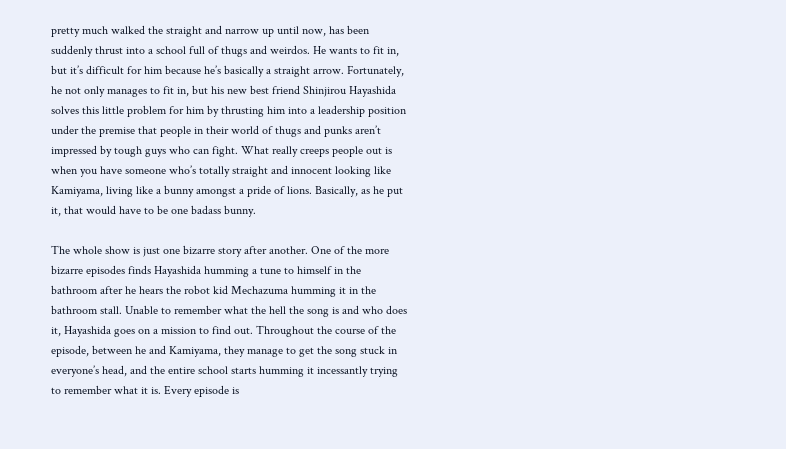pretty much walked the straight and narrow up until now, has been suddenly thrust into a school full of thugs and weirdos. He wants to fit in, but it’s difficult for him because he’s basically a straight arrow. Fortunately, he not only manages to fit in, but his new best friend Shinjirou Hayashida solves this little problem for him by thrusting him into a leadership position under the premise that people in their world of thugs and punks aren’t impressed by tough guys who can fight. What really creeps people out is when you have someone who’s totally straight and innocent looking like Kamiyama, living like a bunny amongst a pride of lions. Basically, as he put it, that would have to be one badass bunny.

The whole show is just one bizarre story after another. One of the more bizarre episodes finds Hayashida humming a tune to himself in the bathroom after he hears the robot kid Mechazuma humming it in the bathroom stall. Unable to remember what the hell the song is and who does it, Hayashida goes on a mission to find out. Throughout the course of the episode, between he and Kamiyama, they manage to get the song stuck in everyone’s head, and the entire school starts humming it incessantly trying to remember what it is. Every episode is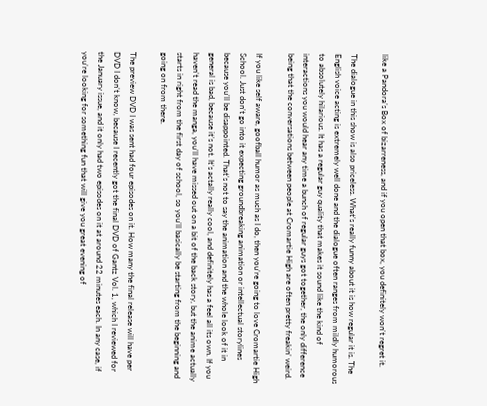like a Pandora’s Box of bizarreness, and if you open that box, you definitely won’t regret it.

The dialogue in this show is also priceless. What’s really funny about it is how regular it is. The English voice acting is extremely well done and the dialogue often ranges from mildly humorous to absolutely hilarious. It has a regular guy quality that makes it sound like the kind of interactions you would hear any time a bunch of regular guys got together, the only difference being that the conversations between people at Cromartie High are often pretty freakin’ weird.

If you like self aware, goofball humor as much as I do, then you’re going to love Cromartie High School. Just don’t go into it expecting groundbreaking animation or intellectual storylines because you’ll be disappointed. That’s not to say the animation and the whole look of it in general is bad, because it’s not. It’s actally really cool, and definitely has a feel all its own. If you haven’t read the manga, you’ll have missed out on a bit of the back story, but the anime actually starts in right from the first day of school, so you’ll basically be starting from the beginning and going on from there.

The preview DVD I was sent had four episodes on it. How many the final release will have per DVD I don’t know, because I recently got the final DVD of Gantz Vol. 1, which I reviewed for the January issue, and it only had two episodes on it at around 22 minutes each. In any case, if you’re looking for something fun that will give you great evening of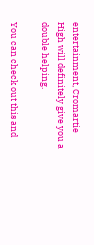entertainment, Cromartie High will definitely give you a double helping.

You can check out this and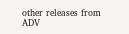other releases from ADV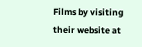Films by visiting their website at